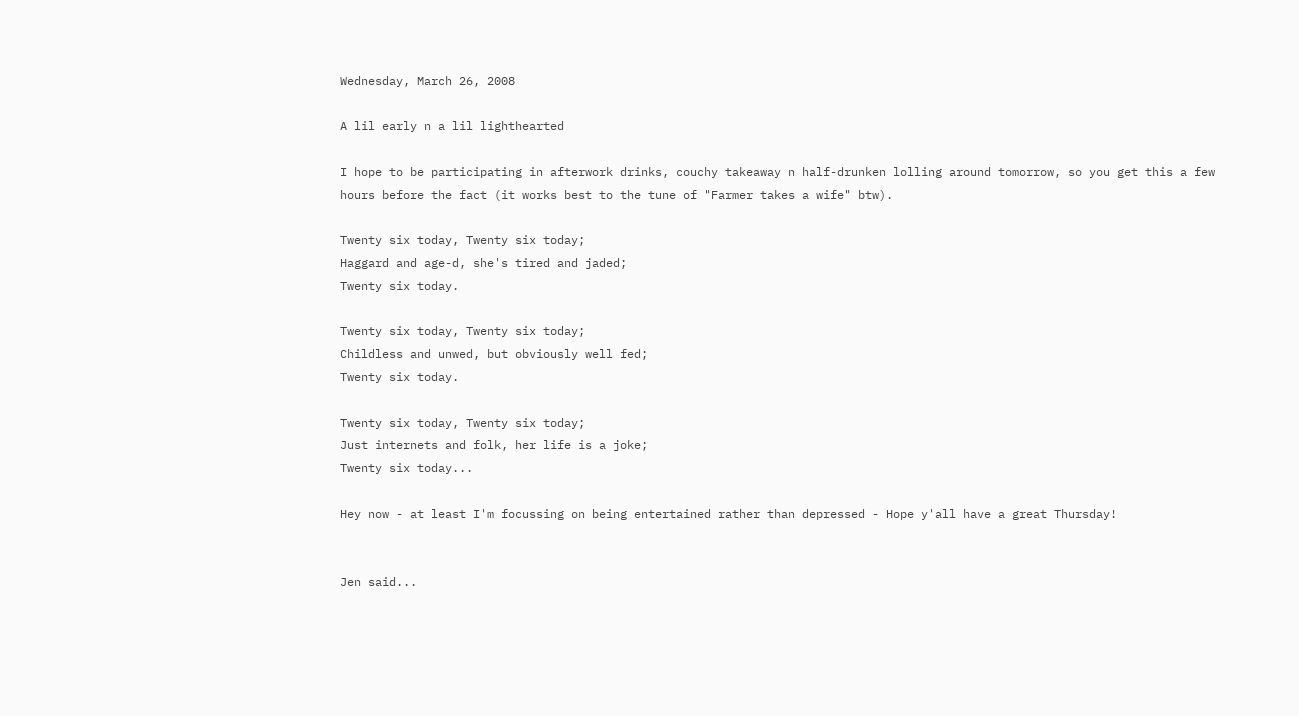Wednesday, March 26, 2008

A lil early n a lil lighthearted

I hope to be participating in afterwork drinks, couchy takeaway n half-drunken lolling around tomorrow, so you get this a few hours before the fact (it works best to the tune of "Farmer takes a wife" btw).

Twenty six today, Twenty six today;
Haggard and age-d, she's tired and jaded;
Twenty six today.

Twenty six today, Twenty six today;
Childless and unwed, but obviously well fed;
Twenty six today.

Twenty six today, Twenty six today;
Just internets and folk, her life is a joke;
Twenty six today...

Hey now - at least I'm focussing on being entertained rather than depressed - Hope y'all have a great Thursday!


Jen said...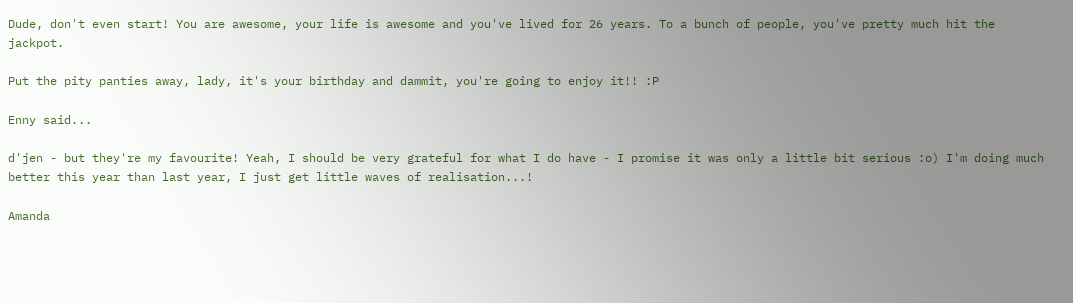Dude, don't even start! You are awesome, your life is awesome and you've lived for 26 years. To a bunch of people, you've pretty much hit the jackpot.

Put the pity panties away, lady, it's your birthday and dammit, you're going to enjoy it!! :P

Enny said...

d'jen - but they're my favourite! Yeah, I should be very grateful for what I do have - I promise it was only a little bit serious :o) I'm doing much better this year than last year, I just get little waves of realisation...!

Amanda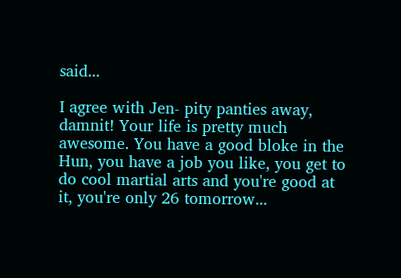said...

I agree with Jen- pity panties away, damnit! Your life is pretty much awesome. You have a good bloke in the Hun, you have a job you like, you get to do cool martial arts and you're good at it, you're only 26 tomorrow...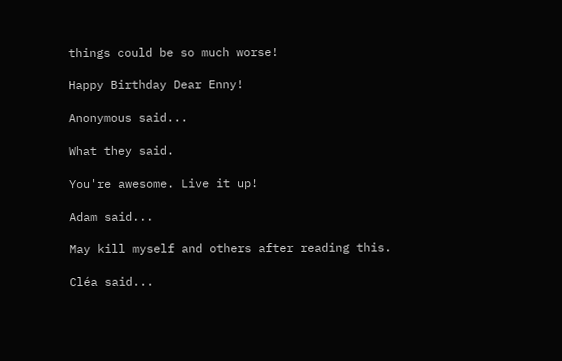things could be so much worse!

Happy Birthday Dear Enny!

Anonymous said...

What they said.

You're awesome. Live it up!

Adam said...

May kill myself and others after reading this.

Cléa said...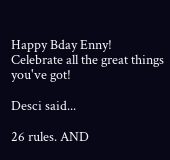Happy Bday Enny! Celebrate all the great things you've got!

Desci said...

26 rules. AND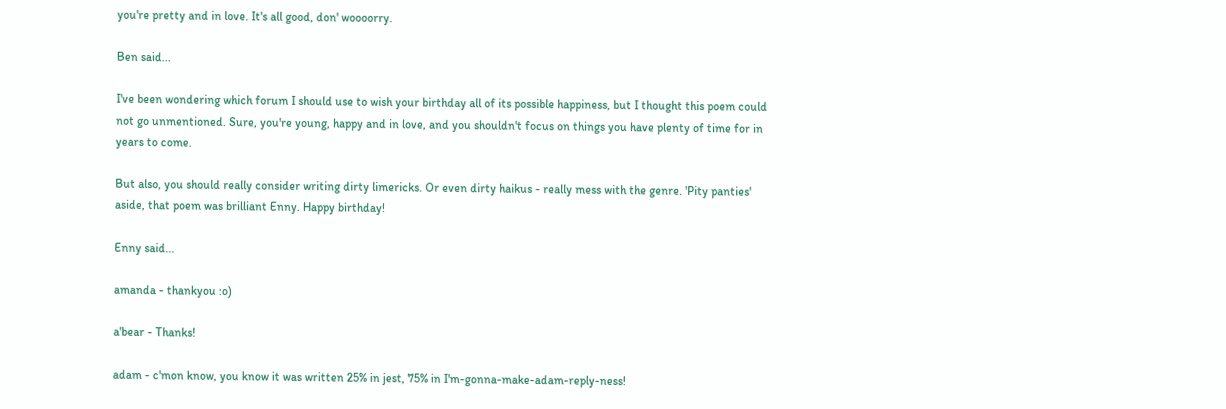you're pretty and in love. It's all good, don' woooorry.

Ben said...

I've been wondering which forum I should use to wish your birthday all of its possible happiness, but I thought this poem could not go unmentioned. Sure, you're young, happy and in love, and you shouldn't focus on things you have plenty of time for in years to come.

But also, you should really consider writing dirty limericks. Or even dirty haikus - really mess with the genre. 'Pity panties' aside, that poem was brilliant Enny. Happy birthday!

Enny said...

amanda - thankyou :o)

a'bear - Thanks!

adam - c'mon know, you know it was written 25% in jest, 75% in I'm-gonna-make-adam-reply-ness!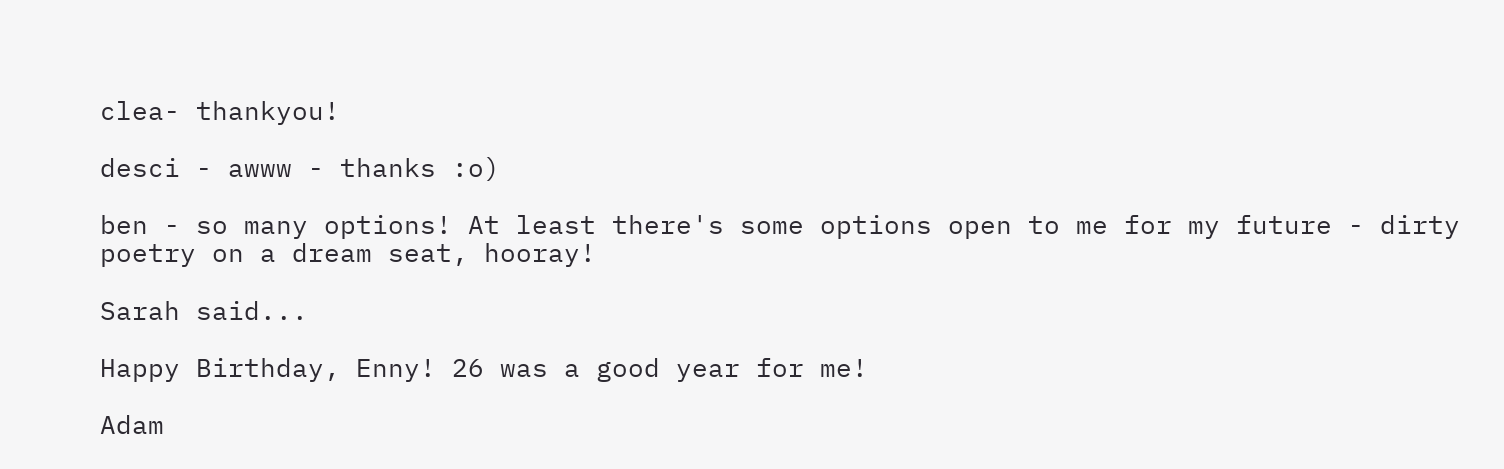clea- thankyou!

desci - awww - thanks :o)

ben - so many options! At least there's some options open to me for my future - dirty poetry on a dream seat, hooray!

Sarah said...

Happy Birthday, Enny! 26 was a good year for me!

Adam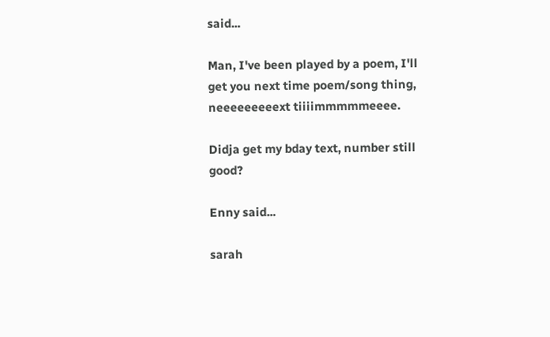said...

Man, I've been played by a poem, I'll get you next time poem/song thing, neeeeeeeeext tiiiimmmmmeeee.

Didja get my bday text, number still good?

Enny said...

sarah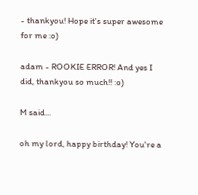- thankyou! Hope it's super awesome for me :o)

adam - ROOKIE ERROR! And yes I did, thankyou so much!! :o)

M said...

oh my lord, happy birthday! You're a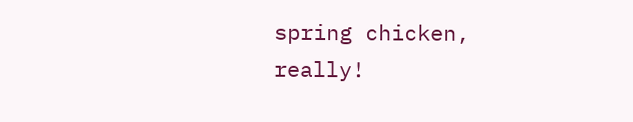spring chicken, really!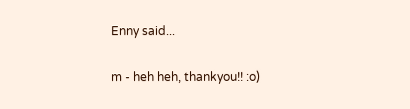Enny said...

m - heh heh, thankyou!! :o)